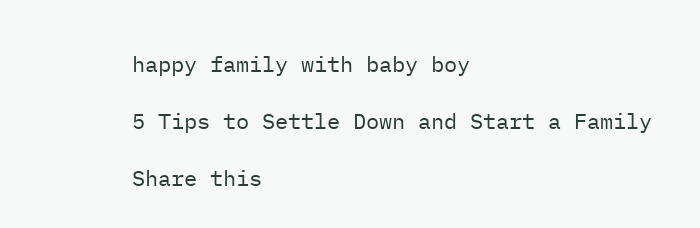happy family with baby boy

5 Tips to Settle Down and Start a Family

Share this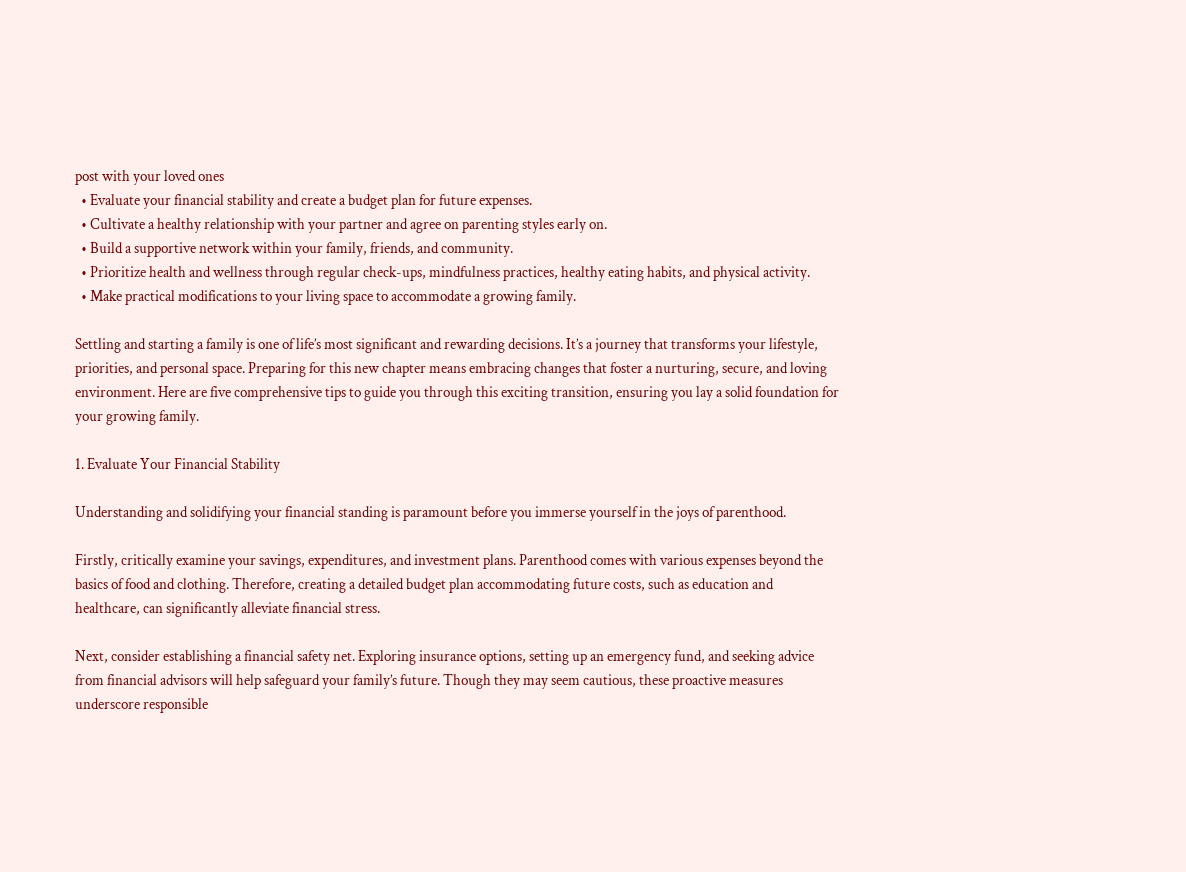post with your loved ones
  • Evaluate your financial stability and create a budget plan for future expenses.
  • Cultivate a healthy relationship with your partner and agree on parenting styles early on.
  • Build a supportive network within your family, friends, and community.
  • Prioritize health and wellness through regular check-ups, mindfulness practices, healthy eating habits, and physical activity.
  • Make practical modifications to your living space to accommodate a growing family.

Settling and starting a family is one of life’s most significant and rewarding decisions. It’s a journey that transforms your lifestyle, priorities, and personal space. Preparing for this new chapter means embracing changes that foster a nurturing, secure, and loving environment. Here are five comprehensive tips to guide you through this exciting transition, ensuring you lay a solid foundation for your growing family.

1. Evaluate Your Financial Stability

Understanding and solidifying your financial standing is paramount before you immerse yourself in the joys of parenthood.

Firstly, critically examine your savings, expenditures, and investment plans. Parenthood comes with various expenses beyond the basics of food and clothing. Therefore, creating a detailed budget plan accommodating future costs, such as education and healthcare, can significantly alleviate financial stress.

Next, consider establishing a financial safety net. Exploring insurance options, setting up an emergency fund, and seeking advice from financial advisors will help safeguard your family’s future. Though they may seem cautious, these proactive measures underscore responsible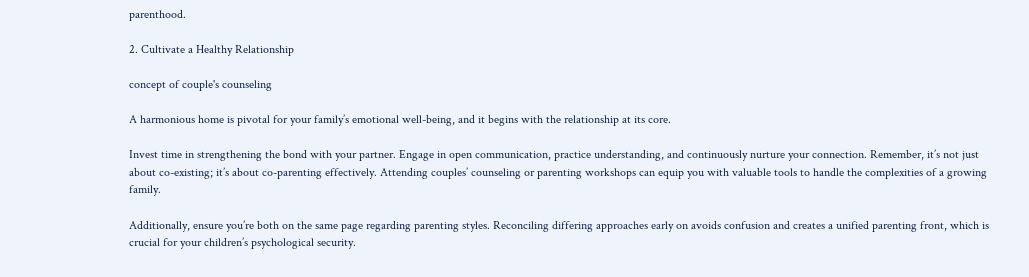parenthood.

2. Cultivate a Healthy Relationship

concept of couple's counseling

A harmonious home is pivotal for your family’s emotional well-being, and it begins with the relationship at its core.

Invest time in strengthening the bond with your partner. Engage in open communication, practice understanding, and continuously nurture your connection. Remember, it’s not just about co-existing; it’s about co-parenting effectively. Attending couples’ counseling or parenting workshops can equip you with valuable tools to handle the complexities of a growing family.

Additionally, ensure you’re both on the same page regarding parenting styles. Reconciling differing approaches early on avoids confusion and creates a unified parenting front, which is crucial for your children’s psychological security.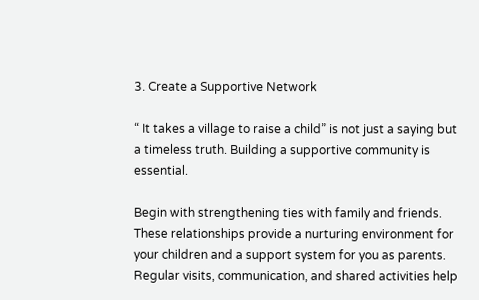3. Create a Supportive Network

“ It takes a village to raise a child” is not just a saying but a timeless truth. Building a supportive community is essential.

Begin with strengthening ties with family and friends. These relationships provide a nurturing environment for your children and a support system for you as parents. Regular visits, communication, and shared activities help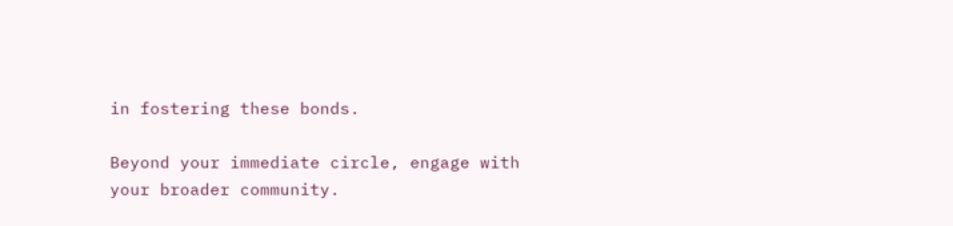in fostering these bonds.

Beyond your immediate circle, engage with your broader community.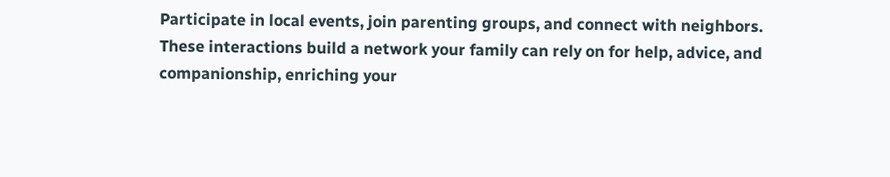Participate in local events, join parenting groups, and connect with neighbors. These interactions build a network your family can rely on for help, advice, and companionship, enriching your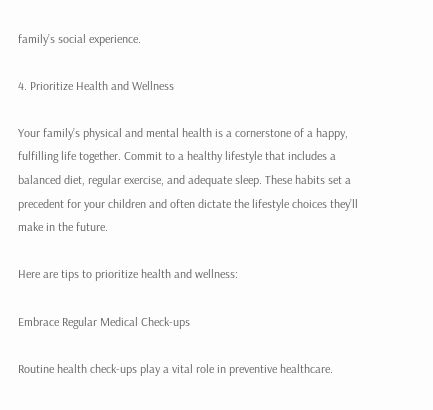family’s social experience.

4. Prioritize Health and Wellness

Your family’s physical and mental health is a cornerstone of a happy, fulfilling life together. Commit to a healthy lifestyle that includes a balanced diet, regular exercise, and adequate sleep. These habits set a precedent for your children and often dictate the lifestyle choices they’ll make in the future.

Here are tips to prioritize health and wellness:

Embrace Regular Medical Check-ups

Routine health check-ups play a vital role in preventive healthcare.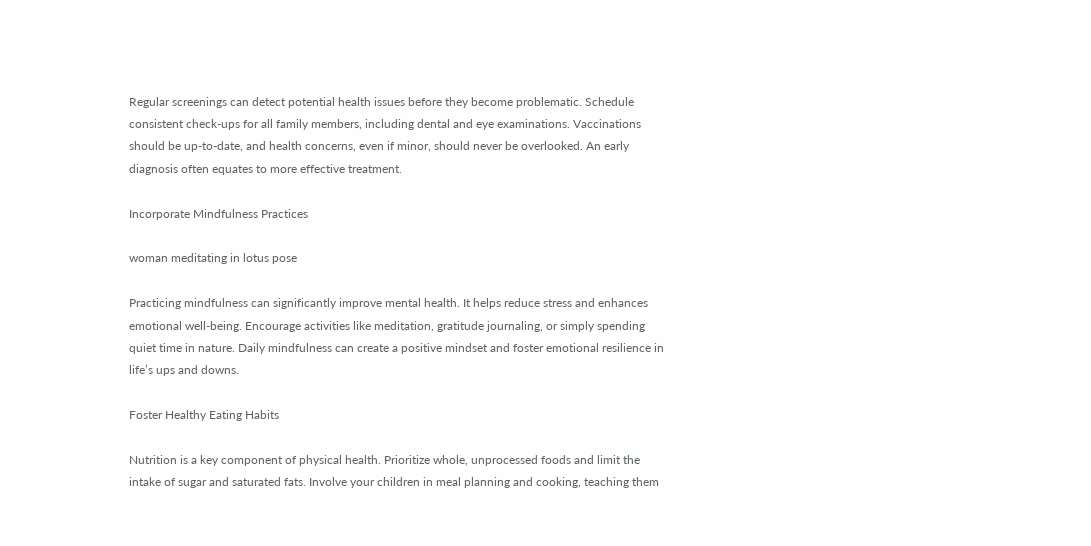Regular screenings can detect potential health issues before they become problematic. Schedule consistent check-ups for all family members, including dental and eye examinations. Vaccinations should be up-to-date, and health concerns, even if minor, should never be overlooked. An early diagnosis often equates to more effective treatment.

Incorporate Mindfulness Practices

woman meditating in lotus pose

Practicing mindfulness can significantly improve mental health. It helps reduce stress and enhances emotional well-being. Encourage activities like meditation, gratitude journaling, or simply spending quiet time in nature. Daily mindfulness can create a positive mindset and foster emotional resilience in life’s ups and downs.

Foster Healthy Eating Habits

Nutrition is a key component of physical health. Prioritize whole, unprocessed foods and limit the intake of sugar and saturated fats. Involve your children in meal planning and cooking, teaching them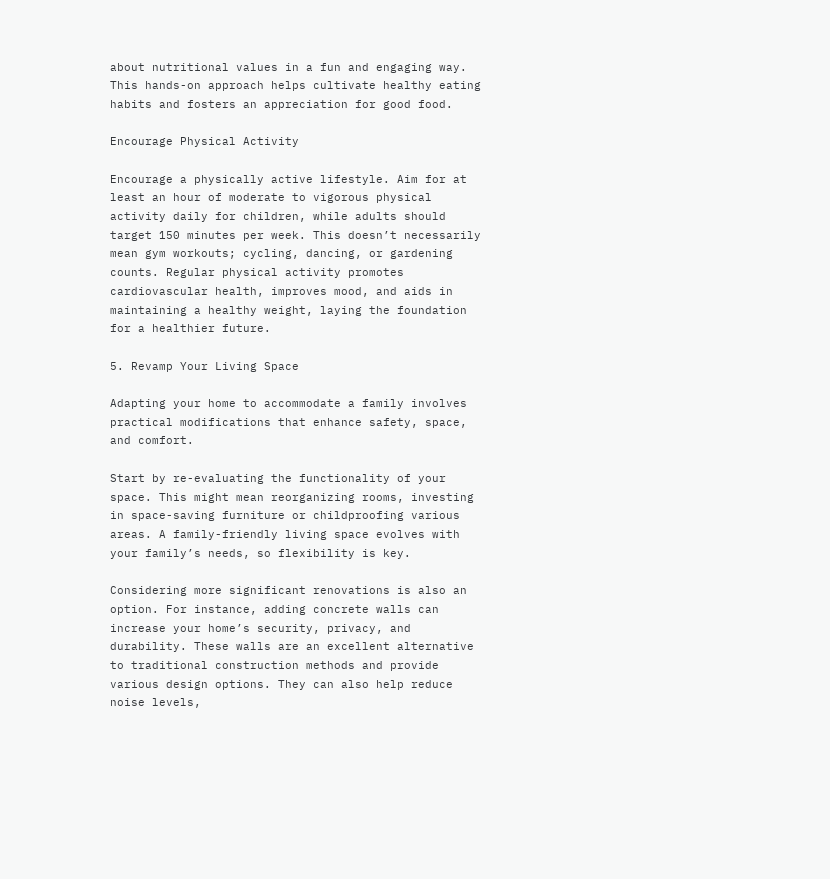about nutritional values in a fun and engaging way. This hands-on approach helps cultivate healthy eating habits and fosters an appreciation for good food.

Encourage Physical Activity

Encourage a physically active lifestyle. Aim for at least an hour of moderate to vigorous physical activity daily for children, while adults should target 150 minutes per week. This doesn’t necessarily mean gym workouts; cycling, dancing, or gardening counts. Regular physical activity promotes cardiovascular health, improves mood, and aids in maintaining a healthy weight, laying the foundation for a healthier future.

5. Revamp Your Living Space

Adapting your home to accommodate a family involves practical modifications that enhance safety, space, and comfort.

Start by re-evaluating the functionality of your space. This might mean reorganizing rooms, investing in space-saving furniture or childproofing various areas. A family-friendly living space evolves with your family’s needs, so flexibility is key.

Considering more significant renovations is also an option. For instance, adding concrete walls can increase your home’s security, privacy, and durability. These walls are an excellent alternative to traditional construction methods and provide various design options. They can also help reduce noise levels,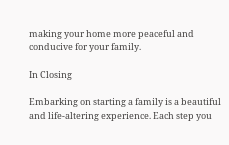making your home more peaceful and conducive for your family.

In Closing

Embarking on starting a family is a beautiful and life-altering experience. Each step you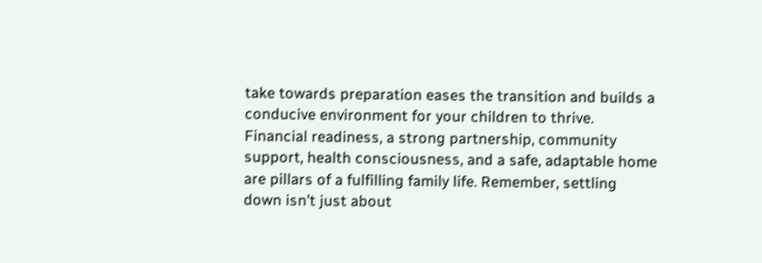take towards preparation eases the transition and builds a conducive environment for your children to thrive. Financial readiness, a strong partnership, community support, health consciousness, and a safe, adaptable home are pillars of a fulfilling family life. Remember, settling down isn’t just about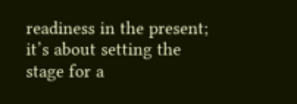readiness in the present; it’s about setting the stage for a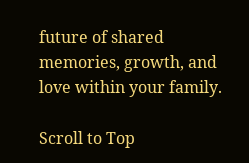future of shared memories, growth, and love within your family.

Scroll to Top